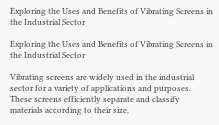Exploring the Uses and Benefits of Vibrating Screens in the Industrial Sector

Exploring the Uses and Benefits of Vibrating Screens in the Industrial Sector

Vibrating screens are widely used in the industrial sector for a variety of applications and purposes. These screens efficiently separate and classify materials according to their size,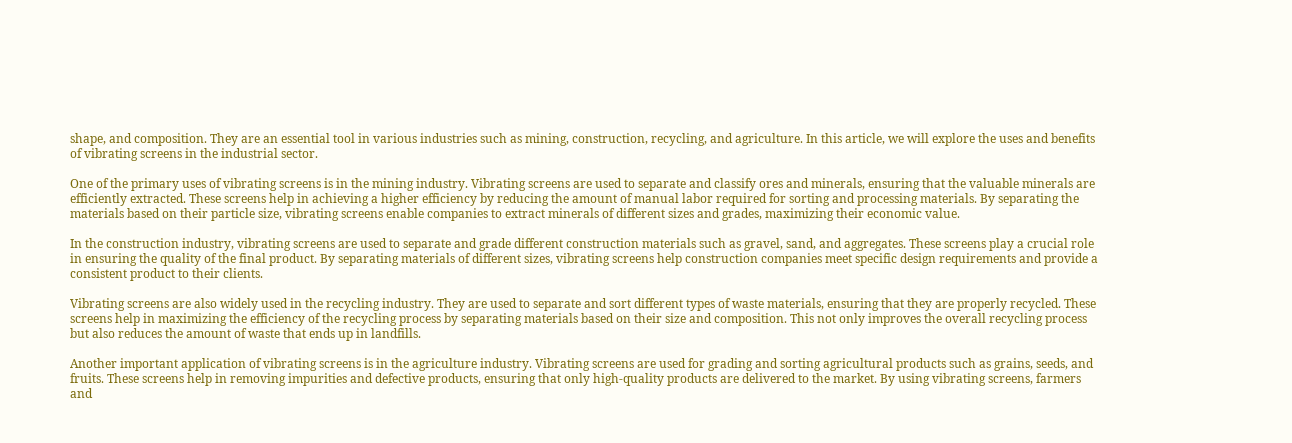shape, and composition. They are an essential tool in various industries such as mining, construction, recycling, and agriculture. In this article, we will explore the uses and benefits of vibrating screens in the industrial sector.

One of the primary uses of vibrating screens is in the mining industry. Vibrating screens are used to separate and classify ores and minerals, ensuring that the valuable minerals are efficiently extracted. These screens help in achieving a higher efficiency by reducing the amount of manual labor required for sorting and processing materials. By separating the materials based on their particle size, vibrating screens enable companies to extract minerals of different sizes and grades, maximizing their economic value.

In the construction industry, vibrating screens are used to separate and grade different construction materials such as gravel, sand, and aggregates. These screens play a crucial role in ensuring the quality of the final product. By separating materials of different sizes, vibrating screens help construction companies meet specific design requirements and provide a consistent product to their clients.

Vibrating screens are also widely used in the recycling industry. They are used to separate and sort different types of waste materials, ensuring that they are properly recycled. These screens help in maximizing the efficiency of the recycling process by separating materials based on their size and composition. This not only improves the overall recycling process but also reduces the amount of waste that ends up in landfills.

Another important application of vibrating screens is in the agriculture industry. Vibrating screens are used for grading and sorting agricultural products such as grains, seeds, and fruits. These screens help in removing impurities and defective products, ensuring that only high-quality products are delivered to the market. By using vibrating screens, farmers and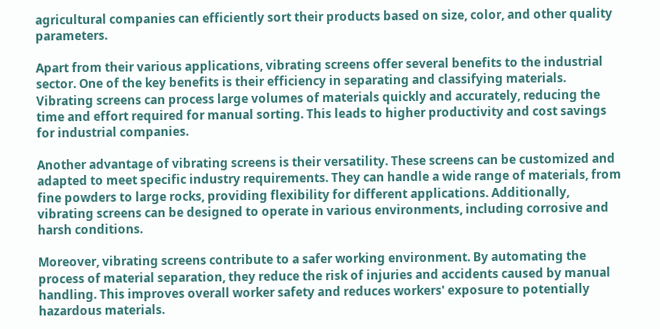agricultural companies can efficiently sort their products based on size, color, and other quality parameters.

Apart from their various applications, vibrating screens offer several benefits to the industrial sector. One of the key benefits is their efficiency in separating and classifying materials. Vibrating screens can process large volumes of materials quickly and accurately, reducing the time and effort required for manual sorting. This leads to higher productivity and cost savings for industrial companies.

Another advantage of vibrating screens is their versatility. These screens can be customized and adapted to meet specific industry requirements. They can handle a wide range of materials, from fine powders to large rocks, providing flexibility for different applications. Additionally, vibrating screens can be designed to operate in various environments, including corrosive and harsh conditions.

Moreover, vibrating screens contribute to a safer working environment. By automating the process of material separation, they reduce the risk of injuries and accidents caused by manual handling. This improves overall worker safety and reduces workers' exposure to potentially hazardous materials.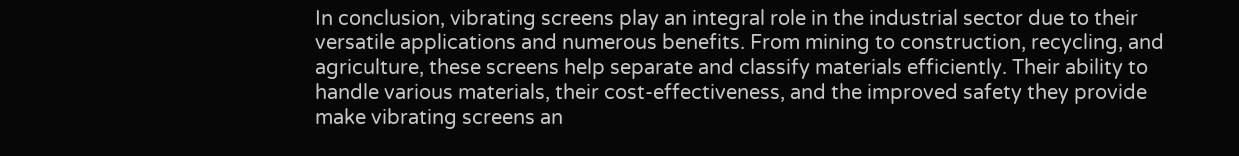In conclusion, vibrating screens play an integral role in the industrial sector due to their versatile applications and numerous benefits. From mining to construction, recycling, and agriculture, these screens help separate and classify materials efficiently. Their ability to handle various materials, their cost-effectiveness, and the improved safety they provide make vibrating screens an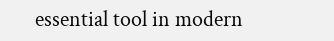essential tool in modern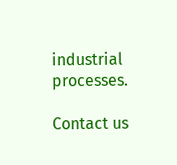industrial processes.

Contact us